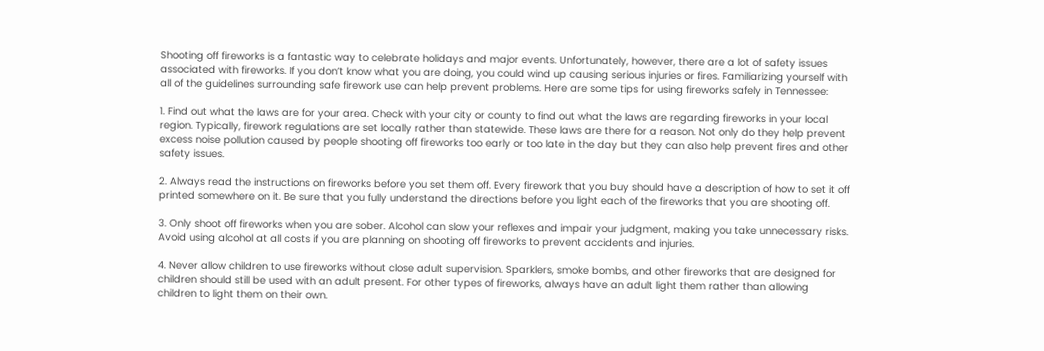Shooting off fireworks is a fantastic way to celebrate holidays and major events. Unfortunately, however, there are a lot of safety issues associated with fireworks. If you don’t know what you are doing, you could wind up causing serious injuries or fires. Familiarizing yourself with all of the guidelines surrounding safe firework use can help prevent problems. Here are some tips for using fireworks safely in Tennessee:

1. Find out what the laws are for your area. Check with your city or county to find out what the laws are regarding fireworks in your local region. Typically, firework regulations are set locally rather than statewide. These laws are there for a reason. Not only do they help prevent excess noise pollution caused by people shooting off fireworks too early or too late in the day but they can also help prevent fires and other safety issues.

2. Always read the instructions on fireworks before you set them off. Every firework that you buy should have a description of how to set it off printed somewhere on it. Be sure that you fully understand the directions before you light each of the fireworks that you are shooting off.

3. Only shoot off fireworks when you are sober. Alcohol can slow your reflexes and impair your judgment, making you take unnecessary risks. Avoid using alcohol at all costs if you are planning on shooting off fireworks to prevent accidents and injuries.

4. Never allow children to use fireworks without close adult supervision. Sparklers, smoke bombs, and other fireworks that are designed for children should still be used with an adult present. For other types of fireworks, always have an adult light them rather than allowing children to light them on their own.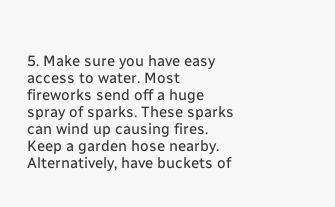5. Make sure you have easy access to water. Most fireworks send off a huge spray of sparks. These sparks can wind up causing fires. Keep a garden hose nearby. Alternatively, have buckets of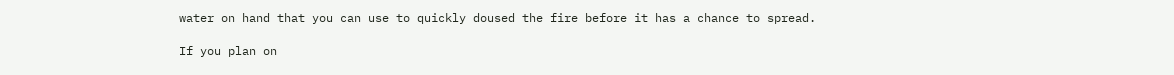water on hand that you can use to quickly doused the fire before it has a chance to spread.

If you plan on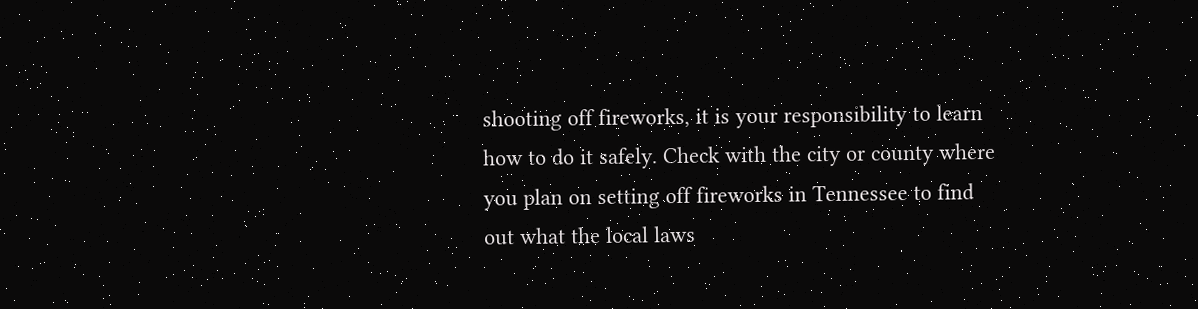shooting off fireworks, it is your responsibility to learn how to do it safely. Check with the city or county where you plan on setting off fireworks in Tennessee to find out what the local laws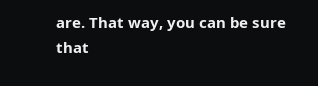are. That way, you can be sure that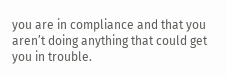you are in compliance and that you aren’t doing anything that could get you in trouble.